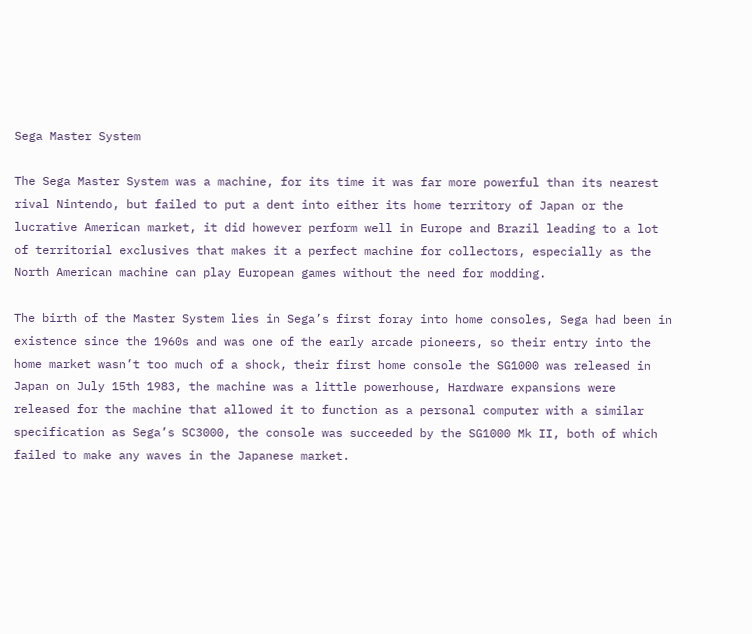Sega Master System

The Sega Master System was a machine, for its time it was far more powerful than its nearest rival Nintendo, but failed to put a dent into either its home territory of Japan or the lucrative American market, it did however perform well in Europe and Brazil leading to a lot of territorial exclusives that makes it a perfect machine for collectors, especially as the North American machine can play European games without the need for modding.

The birth of the Master System lies in Sega’s first foray into home consoles, Sega had been in existence since the 1960s and was one of the early arcade pioneers, so their entry into the home market wasn’t too much of a shock, their first home console the SG1000 was released in Japan on July 15th 1983, the machine was a little powerhouse, Hardware expansions were released for the machine that allowed it to function as a personal computer with a similar specification as Sega’s SC3000, the console was succeeded by the SG1000 Mk II, both of which failed to make any waves in the Japanese market.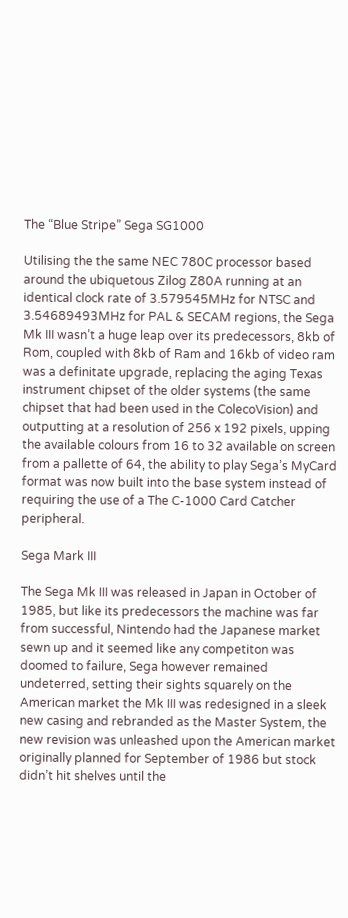The “Blue Stripe” Sega SG1000

Utilising the the same NEC 780C processor based around the ubiquetous Zilog Z80A running at an identical clock rate of 3.579545MHz for NTSC and 3.54689493MHz for PAL & SECAM regions, the Sega Mk III wasn’t a huge leap over its predecessors, 8kb of Rom, coupled with 8kb of Ram and 16kb of video ram was a definitate upgrade, replacing the aging Texas instrument chipset of the older systems (the same chipset that had been used in the ColecoVision) and outputting at a resolution of 256 x 192 pixels, upping the available colours from 16 to 32 available on screen from a pallette of 64, the ability to play Sega’s MyCard format was now built into the base system instead of requiring the use of a The C-1000 Card Catcher peripheral.

Sega Mark III

The Sega Mk III was released in Japan in October of 1985, but like its predecessors the machine was far from successful, Nintendo had the Japanese market sewn up and it seemed like any competiton was doomed to failure, Sega however remained undeterred, setting their sights squarely on the American market the Mk III was redesigned in a sleek new casing and rebranded as the Master System, the new revision was unleashed upon the American market originally planned for September of 1986 but stock didn’t hit shelves until the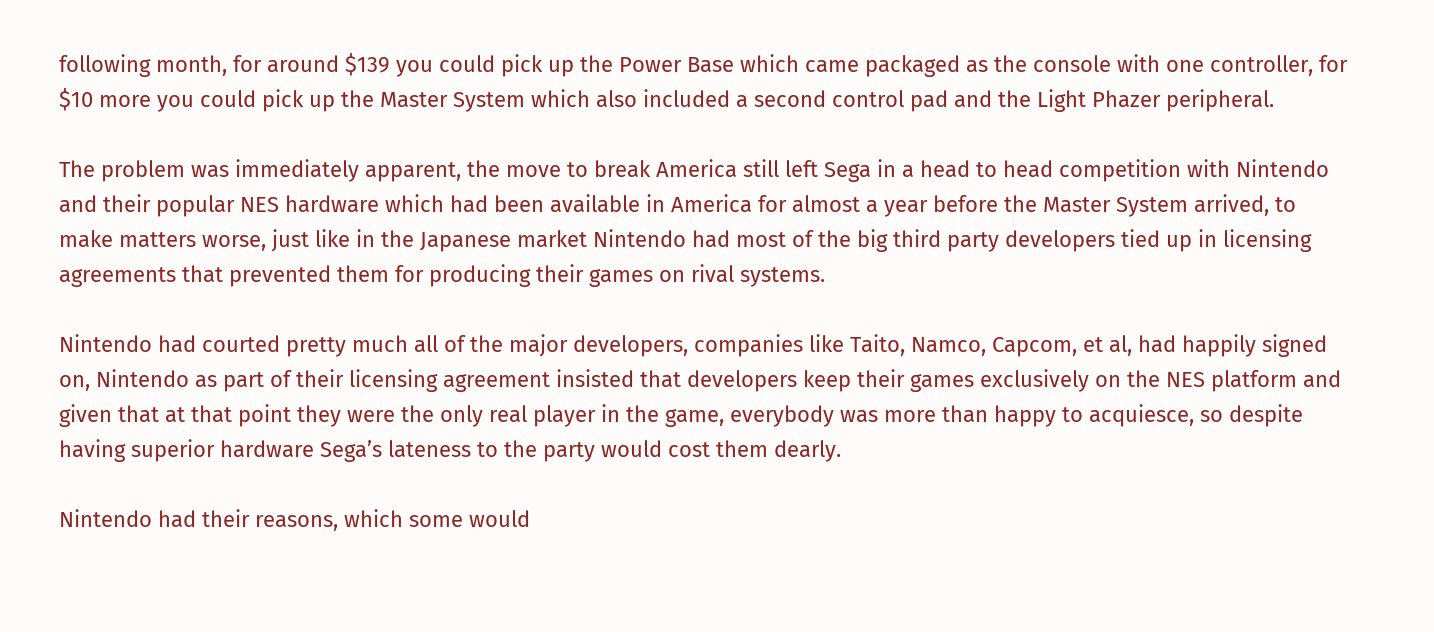following month, for around $139 you could pick up the Power Base which came packaged as the console with one controller, for $10 more you could pick up the Master System which also included a second control pad and the Light Phazer peripheral.

The problem was immediately apparent, the move to break America still left Sega in a head to head competition with Nintendo and their popular NES hardware which had been available in America for almost a year before the Master System arrived, to make matters worse, just like in the Japanese market Nintendo had most of the big third party developers tied up in licensing agreements that prevented them for producing their games on rival systems.

Nintendo had courted pretty much all of the major developers, companies like Taito, Namco, Capcom, et al, had happily signed on, Nintendo as part of their licensing agreement insisted that developers keep their games exclusively on the NES platform and given that at that point they were the only real player in the game, everybody was more than happy to acquiesce, so despite having superior hardware Sega’s lateness to the party would cost them dearly.

Nintendo had their reasons, which some would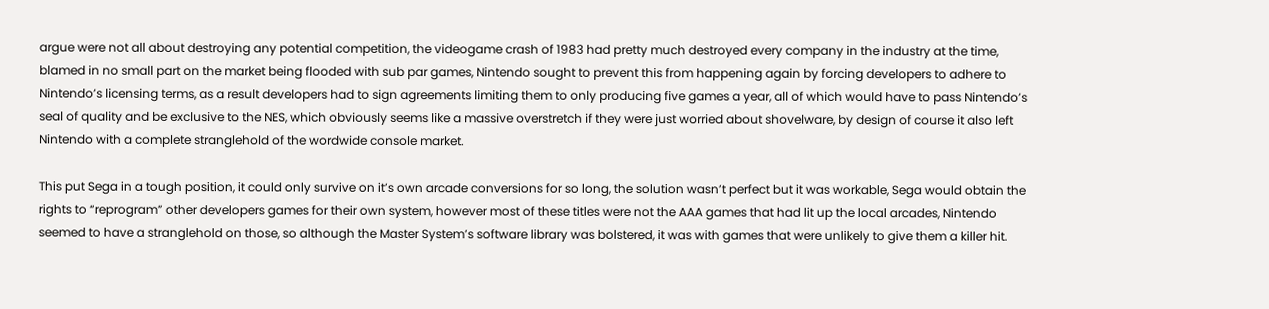argue were not all about destroying any potential competition, the videogame crash of 1983 had pretty much destroyed every company in the industry at the time, blamed in no small part on the market being flooded with sub par games, Nintendo sought to prevent this from happening again by forcing developers to adhere to Nintendo’s licensing terms, as a result developers had to sign agreements limiting them to only producing five games a year, all of which would have to pass Nintendo’s seal of quality and be exclusive to the NES, which obviously seems like a massive overstretch if they were just worried about shovelware, by design of course it also left Nintendo with a complete stranglehold of the wordwide console market.

This put Sega in a tough position, it could only survive on it’s own arcade conversions for so long, the solution wasn’t perfect but it was workable, Sega would obtain the rights to “reprogram” other developers games for their own system, however most of these titles were not the AAA games that had lit up the local arcades, Nintendo seemed to have a stranglehold on those, so although the Master System’s software library was bolstered, it was with games that were unlikely to give them a killer hit.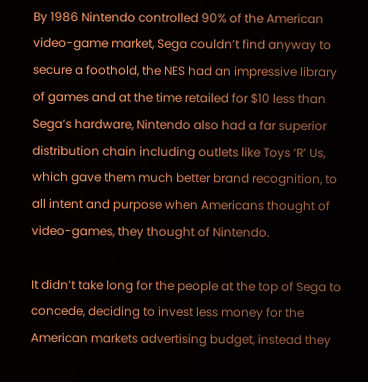By 1986 Nintendo controlled 90% of the American video-game market, Sega couldn’t find anyway to secure a foothold, the NES had an impressive library of games and at the time retailed for $10 less than Sega’s hardware, Nintendo also had a far superior distribution chain including outlets like Toys ‘R’ Us, which gave them much better brand recognition, to all intent and purpose when Americans thought of video-games, they thought of Nintendo.

It didn’t take long for the people at the top of Sega to concede, deciding to invest less money for the American markets advertising budget, instead they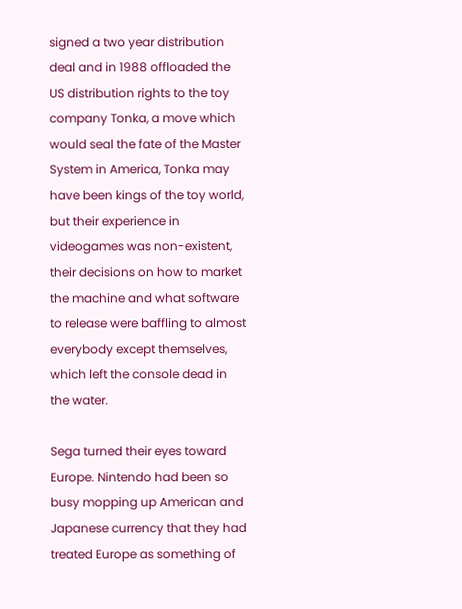signed a two year distribution deal and in 1988 offloaded the US distribution rights to the toy company Tonka, a move which would seal the fate of the Master System in America, Tonka may have been kings of the toy world, but their experience in videogames was non-existent, their decisions on how to market the machine and what software to release were baffling to almost everybody except themselves, which left the console dead in the water.

Sega turned their eyes toward Europe. Nintendo had been so busy mopping up American and Japanese currency that they had treated Europe as something of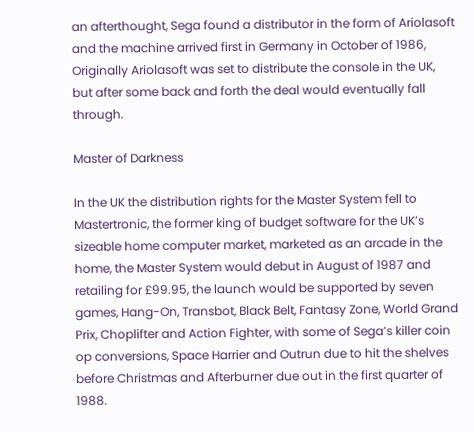an afterthought, Sega found a distributor in the form of Ariolasoft and the machine arrived first in Germany in October of 1986, Originally Ariolasoft was set to distribute the console in the UK, but after some back and forth the deal would eventually fall through.

Master of Darkness

In the UK the distribution rights for the Master System fell to Mastertronic, the former king of budget software for the UK’s sizeable home computer market, marketed as an arcade in the home, the Master System would debut in August of 1987 and retailing for £99.95, the launch would be supported by seven games, Hang-On, Transbot, Black Belt, Fantasy Zone, World Grand Prix, Choplifter and Action Fighter, with some of Sega’s killer coin op conversions, Space Harrier and Outrun due to hit the shelves before Christmas and Afterburner due out in the first quarter of 1988.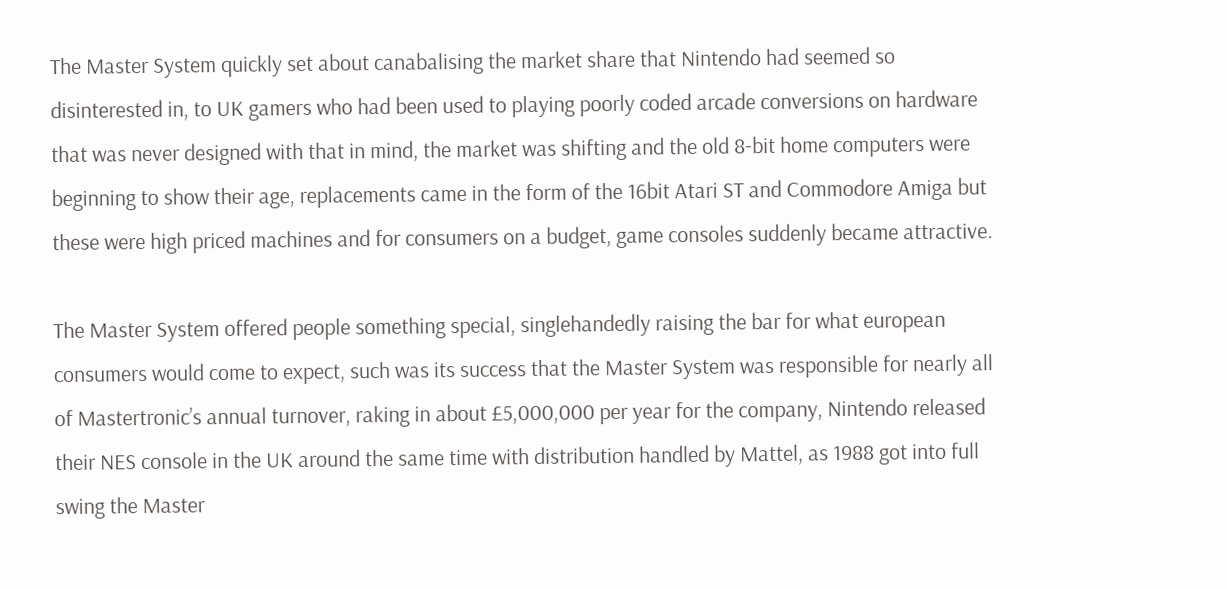The Master System quickly set about canabalising the market share that Nintendo had seemed so disinterested in, to UK gamers who had been used to playing poorly coded arcade conversions on hardware that was never designed with that in mind, the market was shifting and the old 8-bit home computers were beginning to show their age, replacements came in the form of the 16bit Atari ST and Commodore Amiga but these were high priced machines and for consumers on a budget, game consoles suddenly became attractive.

The Master System offered people something special, singlehandedly raising the bar for what european consumers would come to expect, such was its success that the Master System was responsible for nearly all of Mastertronic’s annual turnover, raking in about £5,000,000 per year for the company, Nintendo released their NES console in the UK around the same time with distribution handled by Mattel, as 1988 got into full swing the Master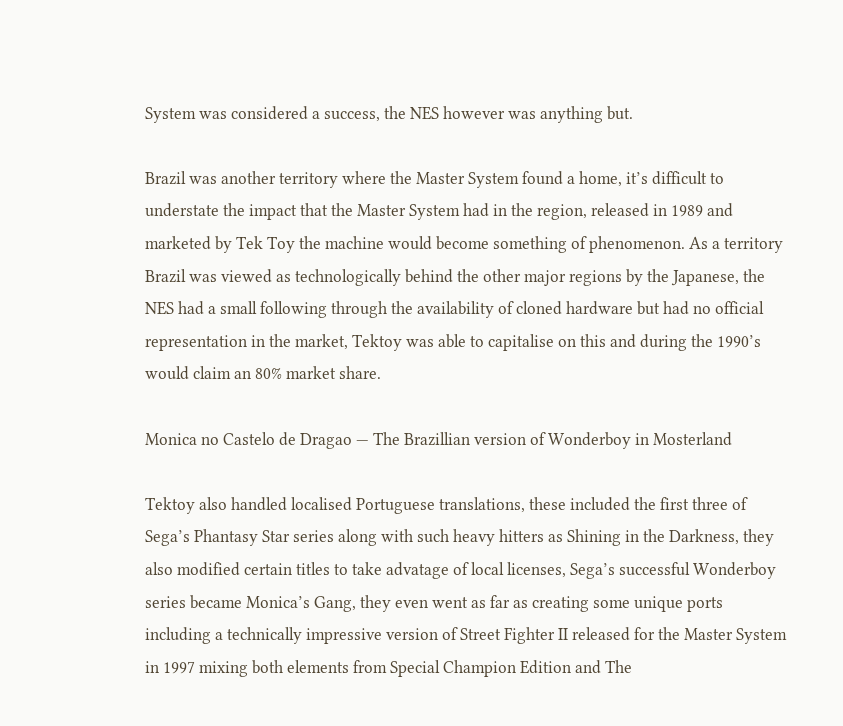System was considered a success, the NES however was anything but.

Brazil was another territory where the Master System found a home, it’s difficult to understate the impact that the Master System had in the region, released in 1989 and marketed by Tek Toy the machine would become something of phenomenon. As a territory Brazil was viewed as technologically behind the other major regions by the Japanese, the NES had a small following through the availability of cloned hardware but had no official representation in the market, Tektoy was able to capitalise on this and during the 1990’s would claim an 80% market share.

Monica no Castelo de Dragao — The Brazillian version of Wonderboy in Mosterland

Tektoy also handled localised Portuguese translations, these included the first three of Sega’s Phantasy Star series along with such heavy hitters as Shining in the Darkness, they also modified certain titles to take advatage of local licenses, Sega’s successful Wonderboy series became Monica’s Gang, they even went as far as creating some unique ports including a technically impressive version of Street Fighter II released for the Master System in 1997 mixing both elements from Special Champion Edition and The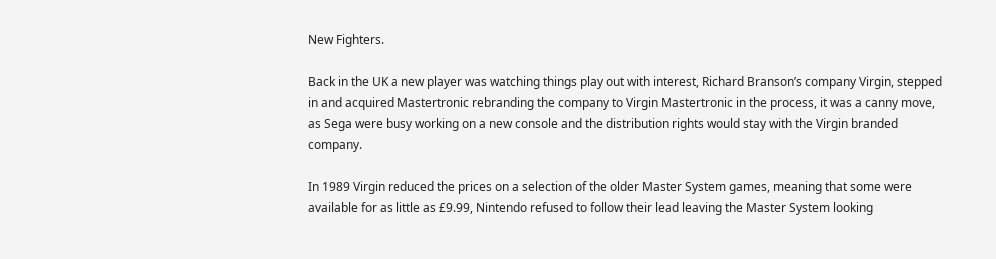New Fighters.

Back in the UK a new player was watching things play out with interest, Richard Branson’s company Virgin, stepped in and acquired Mastertronic rebranding the company to Virgin Mastertronic in the process, it was a canny move, as Sega were busy working on a new console and the distribution rights would stay with the Virgin branded company.

In 1989 Virgin reduced the prices on a selection of the older Master System games, meaning that some were available for as little as £9.99, Nintendo refused to follow their lead leaving the Master System looking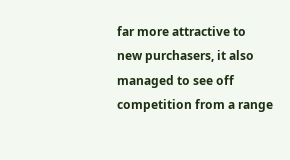far more attractive to new purchasers, it also managed to see off competition from a range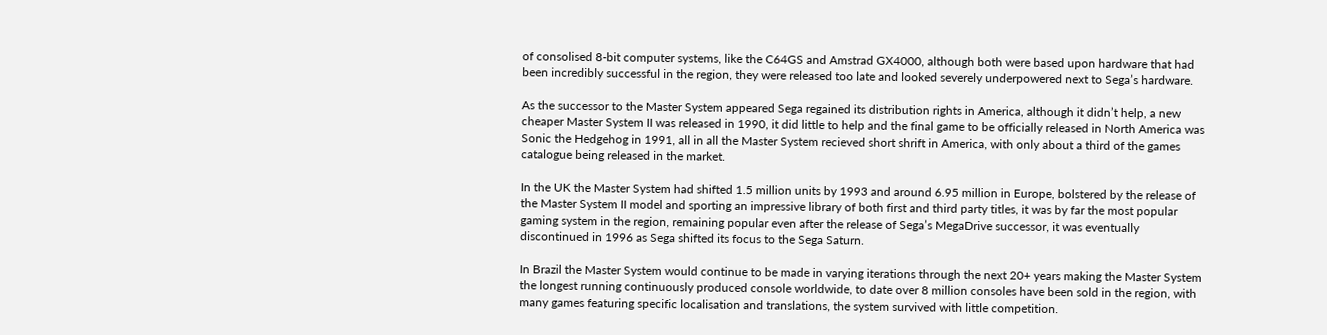of consolised 8-bit computer systems, like the C64GS and Amstrad GX4000, although both were based upon hardware that had been incredibly successful in the region, they were released too late and looked severely underpowered next to Sega’s hardware.

As the successor to the Master System appeared Sega regained its distribution rights in America, although it didn’t help, a new cheaper Master System II was released in 1990, it did little to help and the final game to be officially released in North America was Sonic the Hedgehog in 1991, all in all the Master System recieved short shrift in America, with only about a third of the games catalogue being released in the market.

In the UK the Master System had shifted 1.5 million units by 1993 and around 6.95 million in Europe, bolstered by the release of the Master System II model and sporting an impressive library of both first and third party titles, it was by far the most popular gaming system in the region, remaining popular even after the release of Sega’s MegaDrive successor, it was eventually discontinued in 1996 as Sega shifted its focus to the Sega Saturn.

In Brazil the Master System would continue to be made in varying iterations through the next 20+ years making the Master System the longest running continuously produced console worldwide, to date over 8 million consoles have been sold in the region, with many games featuring specific localisation and translations, the system survived with little competition.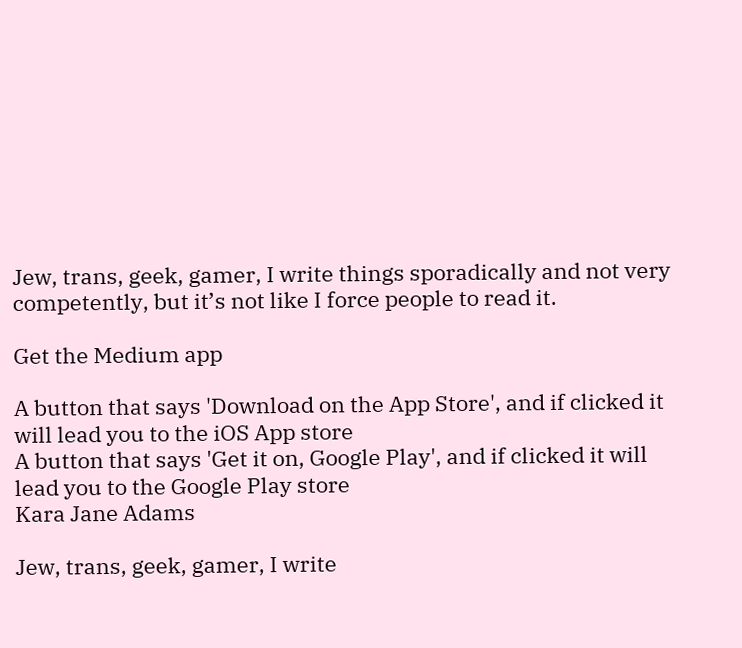Jew, trans, geek, gamer, I write things sporadically and not very competently, but it’s not like I force people to read it.

Get the Medium app

A button that says 'Download on the App Store', and if clicked it will lead you to the iOS App store
A button that says 'Get it on, Google Play', and if clicked it will lead you to the Google Play store
Kara Jane Adams

Jew, trans, geek, gamer, I write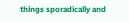things sporadically and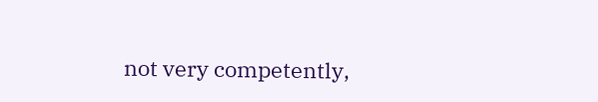not very competently,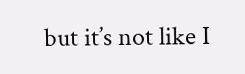but it’s not like I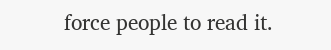force people to read it.